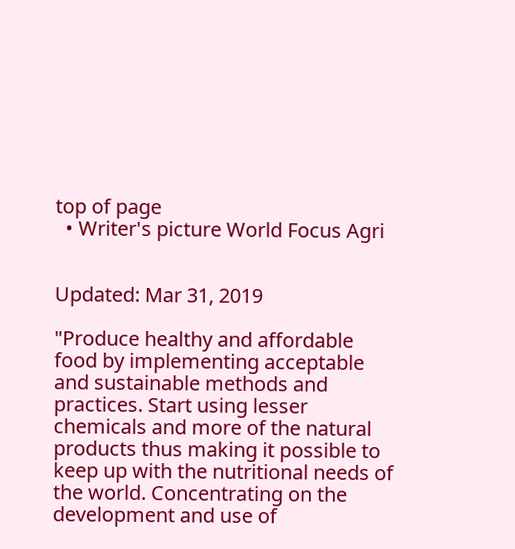top of page
  • Writer's picture World Focus Agri


Updated: Mar 31, 2019

"Produce healthy and affordable food by implementing acceptable and sustainable methods and practices. Start using lesser chemicals and more of the natural products thus making it possible to keep up with the nutritional needs of the world. Concentrating on the development and use of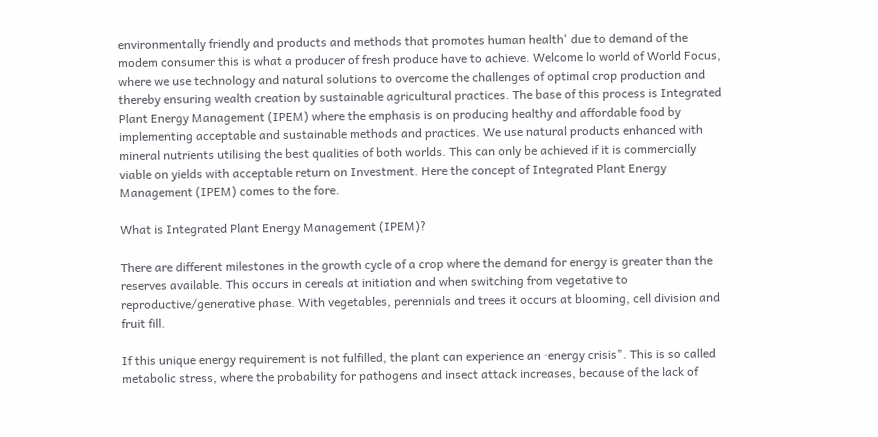environmentally friendly and products and methods that promotes human health' due to demand of the modem consumer this is what a producer of fresh produce have to achieve. Welcome lo world of World Focus, where we use technology and natural solutions to overcome the challenges of optimal crop production and thereby ensuring wealth creation by sustainable agricultural practices. The base of this process is Integrated Plant Energy Management (IPEM) where the emphasis is on producing healthy and affordable food by implementing acceptable and sustainable methods and practices. We use natural products enhanced with mineral nutrients utilising the best qualities of both worlds. This can only be achieved if it is commercially viable on yields with acceptable return on Investment. Here the concept of Integrated Plant Energy Management (IPEM) comes to the fore.

What is Integrated Plant Energy Management (IPEM)?

There are different milestones in the growth cycle of a crop where the demand for energy is greater than the reserves available. This occurs in cereals at initiation and when switching from vegetative to reproductive/generative phase. With vegetables, perennials and trees it occurs at blooming, cell division and fruit fill.

If this unique energy requirement is not fulfilled, the plant can experience an ·energy crisis". This is so called metabolic stress, where the probability for pathogens and insect attack increases, because of the lack of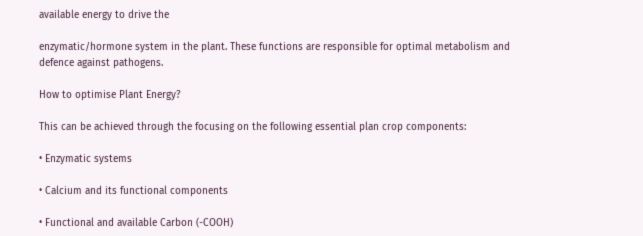available energy to drive the

enzymatic/hormone system in the plant. These functions are responsible for optimal metabolism and defence against pathogens.

How to optimise Plant Energy?

This can be achieved through the focusing on the following essential plan crop components:

• Enzymatic systems

• Calcium and its functional components

• Functional and available Carbon (-COOH)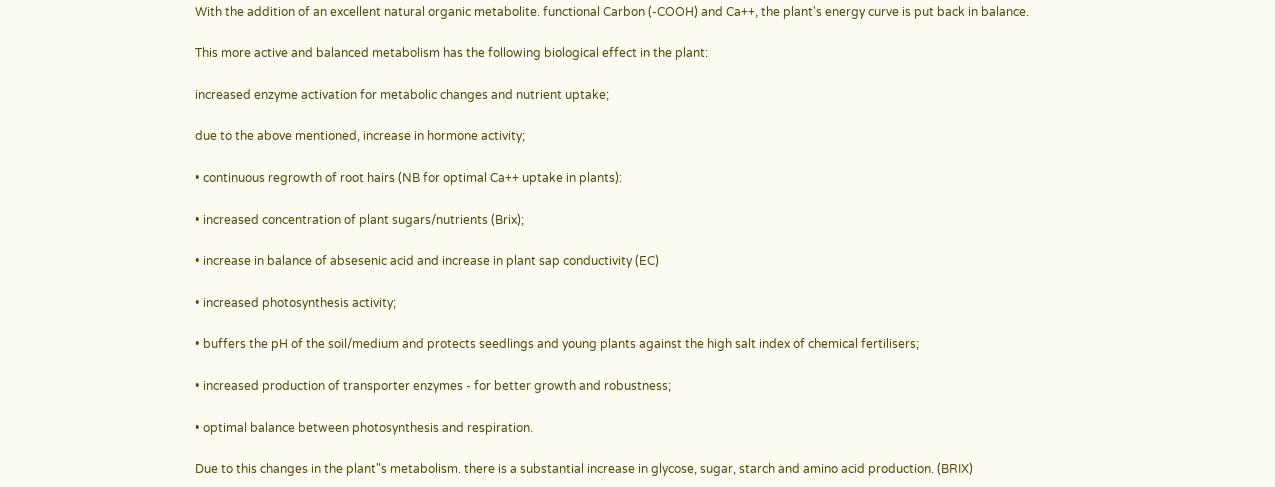With the addition of an excellent natural organic metabolite. functional Carbon (-COOH) and Ca++, the plant's energy curve is put back in balance.

This more active and balanced metabolism has the following biological effect in the plant:

increased enzyme activation for metabolic changes and nutrient uptake;

due to the above mentioned, increase in hormone activity;

• continuous regrowth of root hairs (NB for optimal Ca++ uptake in plants):

• increased concentration of plant sugars/nutrients (Brix);

• increase in balance of absesenic acid and increase in plant sap conductivity (EC)

• increased photosynthesis activity;

• buffers the pH of the soil/medium and protects seedlings and young plants against the high salt index of chemical fertilisers;

• increased production of transporter enzymes - for better growth and robustness;

• optimal balance between photosynthesis and respiration.

Due to this changes in the plant"s metabolism. there is a substantial increase in glycose, sugar, starch and amino acid production. (BRIX)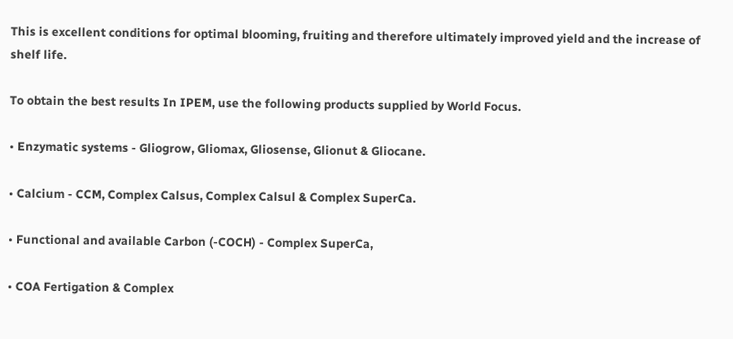This is excellent conditions for optimal blooming, fruiting and therefore ultimately improved yield and the increase of shelf life.

To obtain the best results In IPEM, use the following products supplied by World Focus.

• Enzymatic systems - Gliogrow, Gliomax, Gliosense, Glionut & Gliocane.

• Calcium - CCM, Complex Calsus, Complex Calsul & Complex SuperCa.

• Functional and available Carbon (-COCH) - Complex SuperCa,

• COA Fertigation & Complex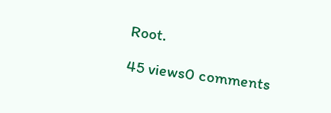Root.

45 views0 comments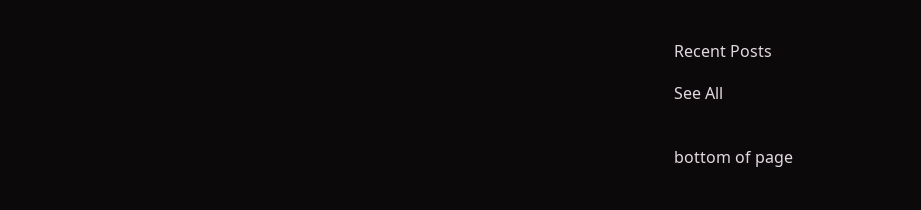Recent Posts

See All


bottom of page